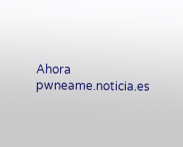Ahora pwneame.noticia.es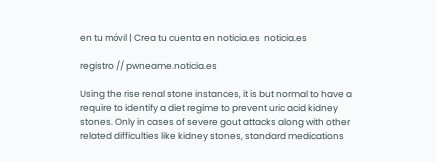en tu móvil | Crea tu cuenta en noticia.es  noticia.es

registro // pwneame.noticia.es

Using the rise renal stone instances, it is but normal to have a require to identify a diet regime to prevent uric acid kidney stones. Only in cases of severe gout attacks along with other related difficulties like kidney stones, standard medications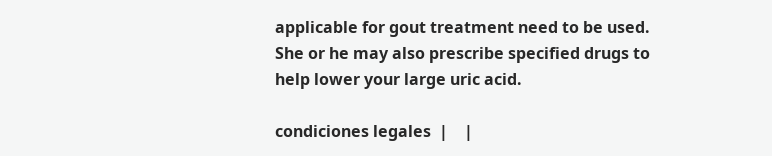applicable for gout treatment need to be used. She or he may also prescribe specified drugs to help lower your large uric acid.

condiciones legales  |    |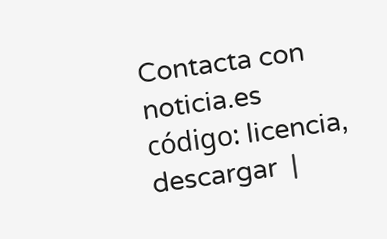Contacta con noticia.es
código: licencia, descargar  |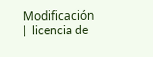Modificación  |  licencia de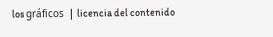los gráficos   |  licencia del contenido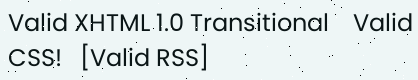Valid XHTML 1.0 Transitional    Valid CSS!   [Valid RSS]